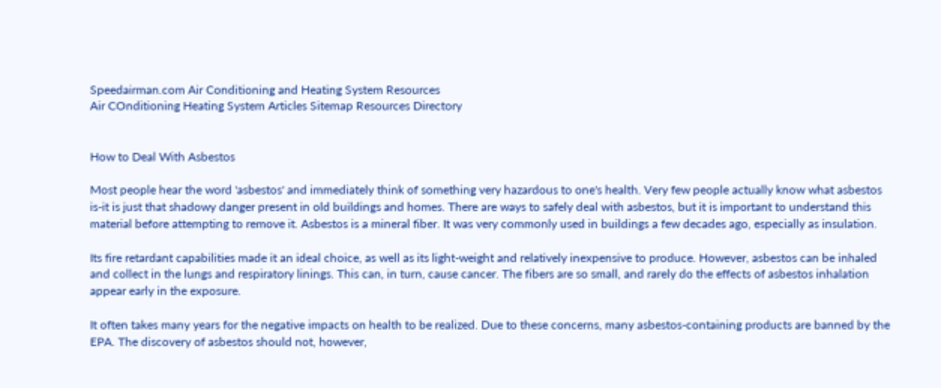Speedairman.com Air Conditioning and Heating System Resources
Air COnditioning Heating System Articles Sitemap Resources Directory


How to Deal With Asbestos

Most people hear the word 'asbestos' and immediately think of something very hazardous to one's health. Very few people actually know what asbestos is-it is just that shadowy danger present in old buildings and homes. There are ways to safely deal with asbestos, but it is important to understand this material before attempting to remove it. Asbestos is a mineral fiber. It was very commonly used in buildings a few decades ago, especially as insulation.

Its fire retardant capabilities made it an ideal choice, as well as its light-weight and relatively inexpensive to produce. However, asbestos can be inhaled and collect in the lungs and respiratory linings. This can, in turn, cause cancer. The fibers are so small, and rarely do the effects of asbestos inhalation appear early in the exposure.

It often takes many years for the negative impacts on health to be realized. Due to these concerns, many asbestos-containing products are banned by the EPA. The discovery of asbestos should not, however,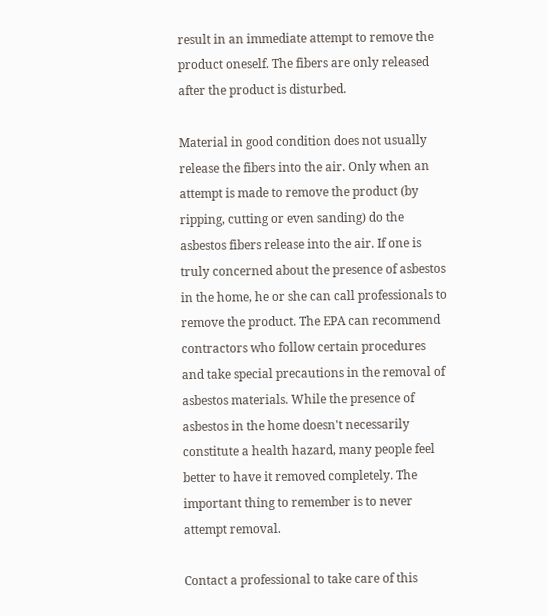result in an immediate attempt to remove the product oneself. The fibers are only released after the product is disturbed.

Material in good condition does not usually release the fibers into the air. Only when an attempt is made to remove the product (by ripping, cutting or even sanding) do the asbestos fibers release into the air. If one is truly concerned about the presence of asbestos in the home, he or she can call professionals to remove the product. The EPA can recommend contractors who follow certain procedures and take special precautions in the removal of asbestos materials. While the presence of asbestos in the home doesn't necessarily constitute a health hazard, many people feel better to have it removed completely. The important thing to remember is to never attempt removal.

Contact a professional to take care of this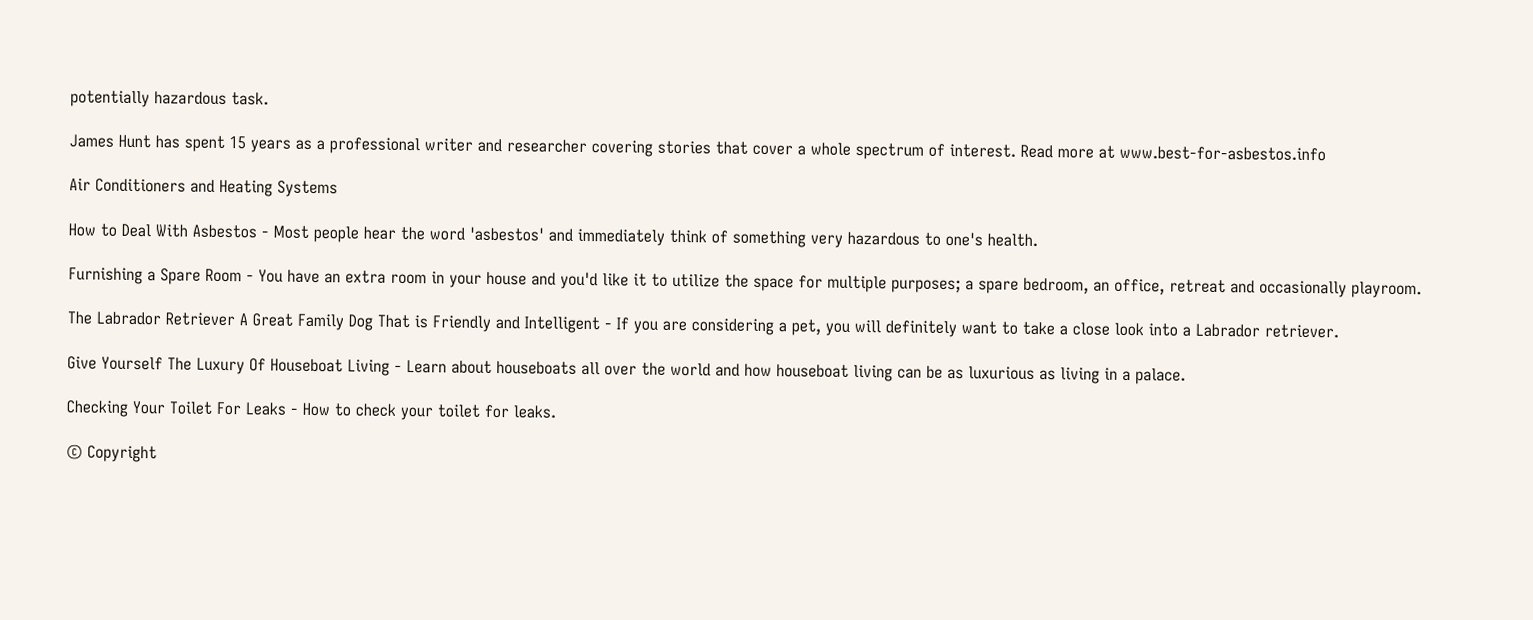potentially hazardous task.

James Hunt has spent 15 years as a professional writer and researcher covering stories that cover a whole spectrum of interest. Read more at www.best-for-asbestos.info

Air Conditioners and Heating Systems

How to Deal With Asbestos - Most people hear the word 'asbestos' and immediately think of something very hazardous to one's health.

Furnishing a Spare Room - You have an extra room in your house and you'd like it to utilize the space for multiple purposes; a spare bedroom, an office, retreat and occasionally playroom.

The Labrador Retriever A Great Family Dog That is Friendly and Intelligent - If you are considering a pet, you will definitely want to take a close look into a Labrador retriever.

Give Yourself The Luxury Of Houseboat Living - Learn about houseboats all over the world and how houseboat living can be as luxurious as living in a palace.

Checking Your Toilet For Leaks - How to check your toilet for leaks.

© Copyright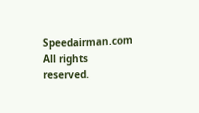Speedairman.com All rights reserved.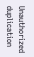Unauthorized duplication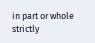in part or whole strictly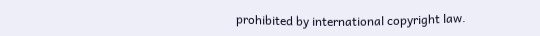prohibited by international copyright law.